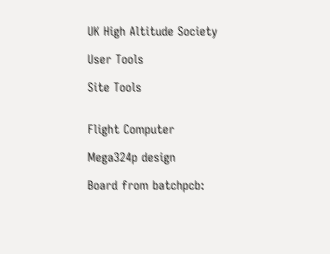UK High Altitude Society

User Tools

Site Tools


Flight Computer

Mega324p design

Board from batchpcb: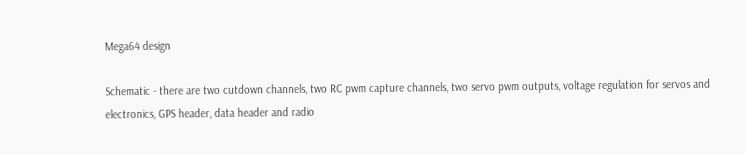Mega64 design

Schematic - there are two cutdown channels, two RC pwm capture channels, two servo pwm outputs, voltage regulation for servos and electronics, GPS header, data header and radio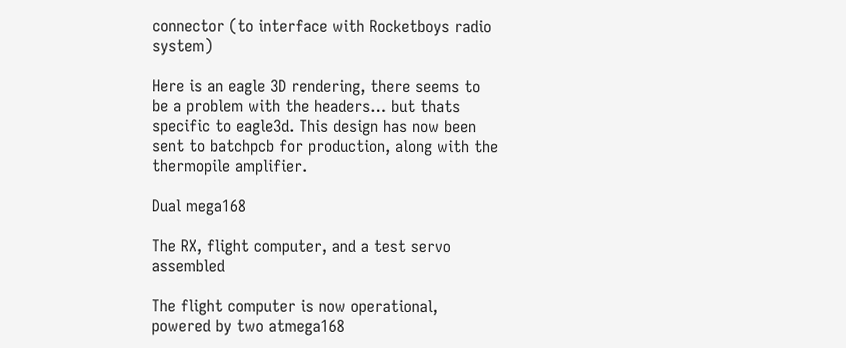connector (to interface with Rocketboys radio system)

Here is an eagle 3D rendering, there seems to be a problem with the headers… but thats specific to eagle3d. This design has now been sent to batchpcb for production, along with the thermopile amplifier.

Dual mega168

The RX, flight computer, and a test servo assembled

The flight computer is now operational, powered by two atmega168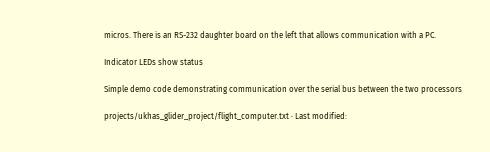micros. There is an RS-232 daughter board on the left that allows communication with a PC.

Indicator LEDs show status

Simple demo code demonstrating communication over the serial bus between the two processors

projects/ukhas_glider_project/flight_computer.txt · Last modified: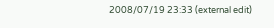2008/07/19 23:33 (external edit)